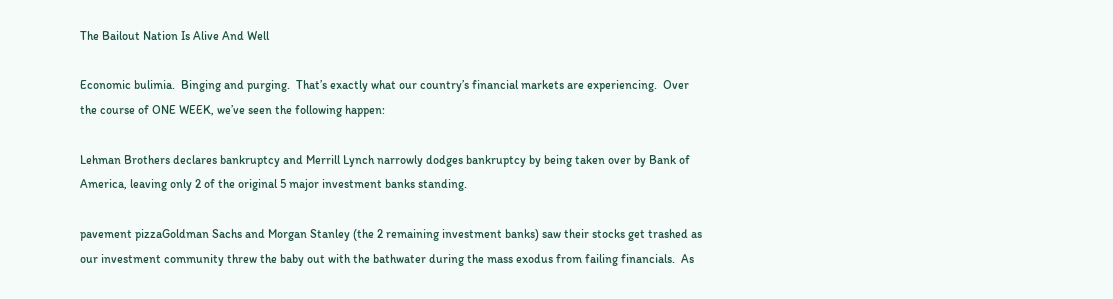The Bailout Nation Is Alive And Well

Economic bulimia.  Binging and purging.  That’s exactly what our country’s financial markets are experiencing.  Over the course of ONE WEEK, we’ve seen the following happen:

Lehman Brothers declares bankruptcy and Merrill Lynch narrowly dodges bankruptcy by being taken over by Bank of America, leaving only 2 of the original 5 major investment banks standing.

pavement pizzaGoldman Sachs and Morgan Stanley (the 2 remaining investment banks) saw their stocks get trashed as our investment community threw the baby out with the bathwater during the mass exodus from failing financials.  As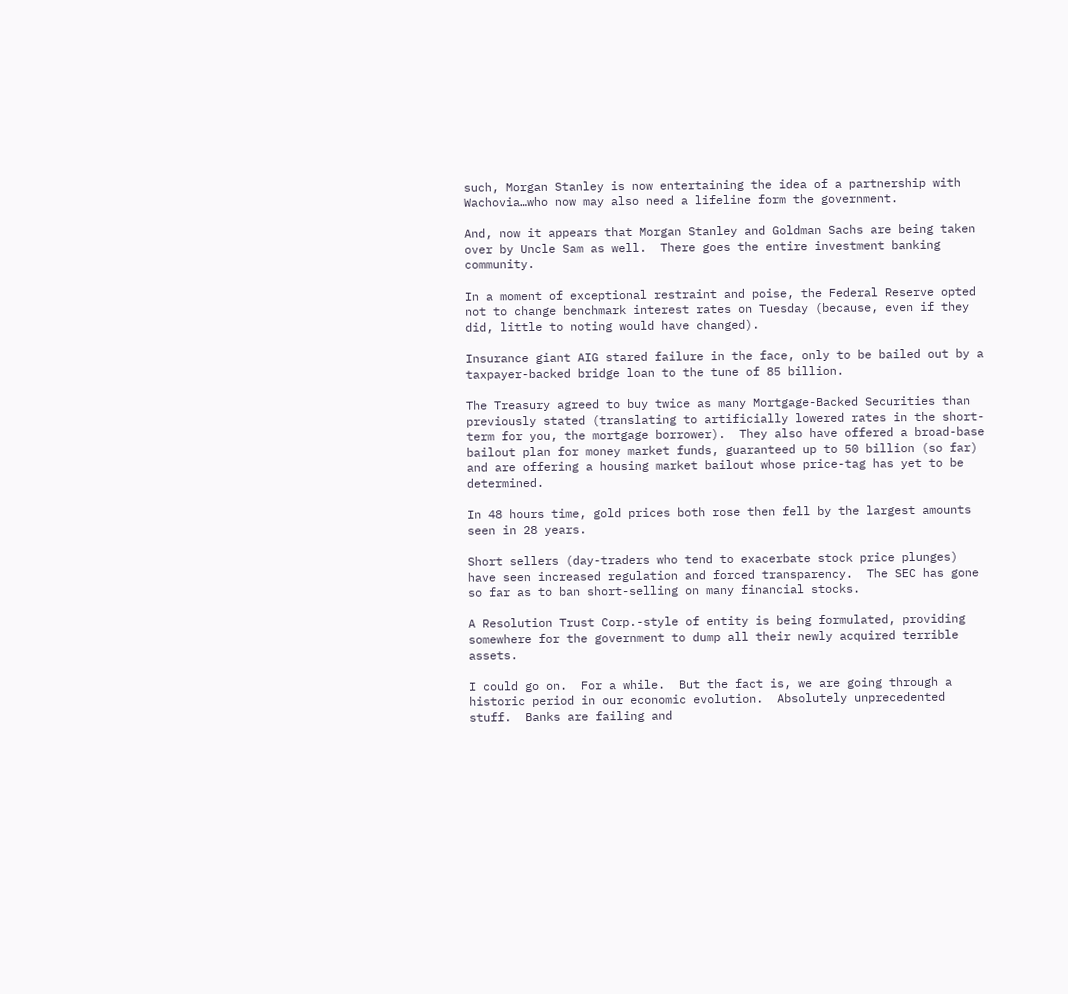such, Morgan Stanley is now entertaining the idea of a partnership with Wachovia…who now may also need a lifeline form the government.

And, now it appears that Morgan Stanley and Goldman Sachs are being taken over by Uncle Sam as well.  There goes the entire investment banking community.

In a moment of exceptional restraint and poise, the Federal Reserve opted not to change benchmark interest rates on Tuesday (because, even if they did, little to noting would have changed).

Insurance giant AIG stared failure in the face, only to be bailed out by a taxpayer-backed bridge loan to the tune of 85 billion.

The Treasury agreed to buy twice as many Mortgage-Backed Securities than previously stated (translating to artificially lowered rates in the short-term for you, the mortgage borrower).  They also have offered a broad-base bailout plan for money market funds, guaranteed up to 50 billion (so far) and are offering a housing market bailout whose price-tag has yet to be determined.

In 48 hours time, gold prices both rose then fell by the largest amounts seen in 28 years.

Short sellers (day-traders who tend to exacerbate stock price plunges) have seen increased regulation and forced transparency.  The SEC has gone so far as to ban short-selling on many financial stocks.

A Resolution Trust Corp.-style of entity is being formulated, providing somewhere for the government to dump all their newly acquired terrible assets.

I could go on.  For a while.  But the fact is, we are going through a historic period in our economic evolution.  Absolutely unprecedented stuff.  Banks are failing and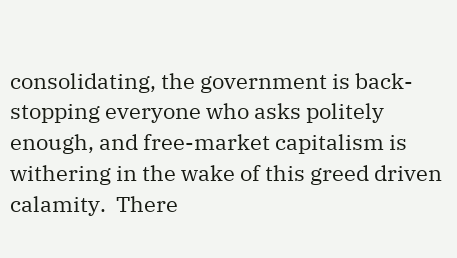consolidating, the government is back-stopping everyone who asks politely enough, and free-market capitalism is withering in the wake of this greed driven calamity.  There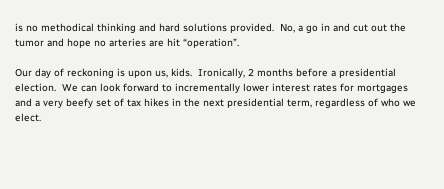is no methodical thinking and hard solutions provided.  No, a go in and cut out the tumor and hope no arteries are hit “operation”.

Our day of reckoning is upon us, kids.  Ironically, 2 months before a presidential election.  We can look forward to incrementally lower interest rates for mortgages and a very beefy set of tax hikes in the next presidential term, regardless of who we elect.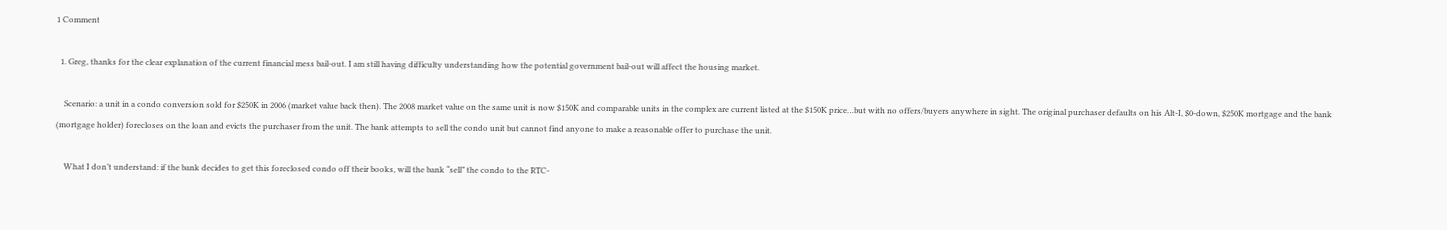1 Comment

  1. Greg, thanks for the clear explanation of the current financial mess bail-out. I am still having difficulty understanding how the potential government bail-out will affect the housing market.

    Scenario: a unit in a condo conversion sold for $250K in 2006 (market value back then). The 2008 market value on the same unit is now $150K and comparable units in the complex are current listed at the $150K price…but with no offers/buyers anywhere in sight. The original purchaser defaults on his Alt-I, $0-down, $250K mortgage and the bank (mortgage holder) forecloses on the loan and evicts the purchaser from the unit. The bank attempts to sell the condo unit but cannot find anyone to make a reasonable offer to purchase the unit.

    What I don’t understand: if the bank decides to get this foreclosed condo off their books, will the bank “sell” the condo to the RTC-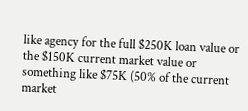like agency for the full $250K loan value or the $150K current market value or something like $75K (50% of the current market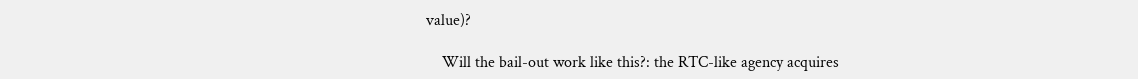value)?

    Will the bail-out work like this?: the RTC-like agency acquires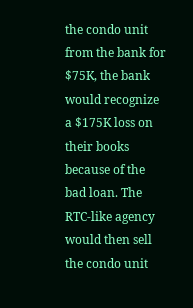the condo unit from the bank for $75K, the bank would recognize a $175K loss on their books because of the bad loan. The RTC-like agency would then sell the condo unit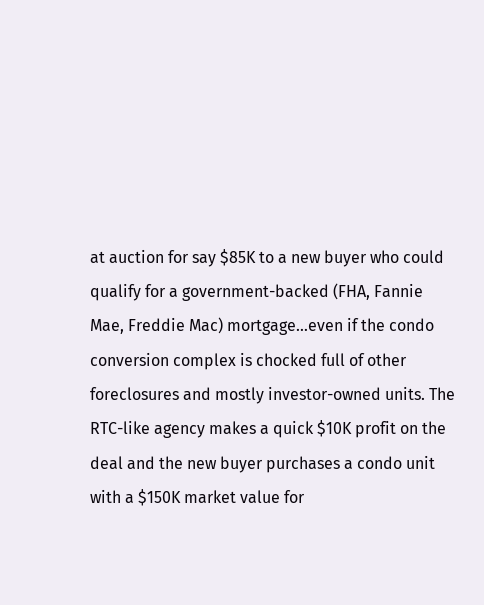at auction for say $85K to a new buyer who could qualify for a government-backed (FHA, Fannie Mae, Freddie Mac) mortgage…even if the condo conversion complex is chocked full of other foreclosures and mostly investor-owned units. The RTC-like agency makes a quick $10K profit on the deal and the new buyer purchases a condo unit with a $150K market value for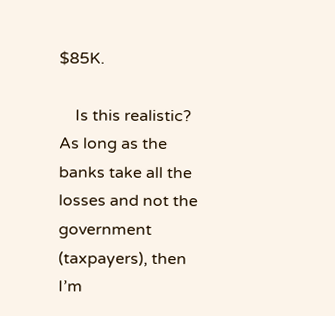$85K.

    Is this realistic? As long as the banks take all the losses and not the government (taxpayers), then I’m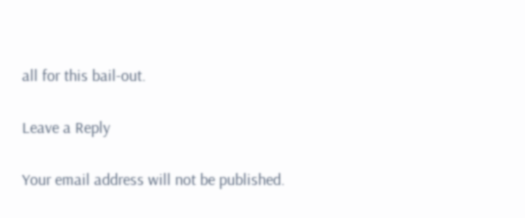all for this bail-out.

Leave a Reply

Your email address will not be published.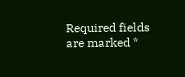Required fields are marked *